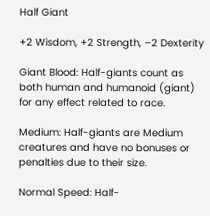Half Giant

+2 Wisdom, +2 Strength, –2 Dexterity

Giant Blood: Half-giants count as both human and humanoid (giant) for any effect related to race.

Medium: Half-giants are Medium creatures and have no bonuses or penalties due to their size.

Normal Speed: Half-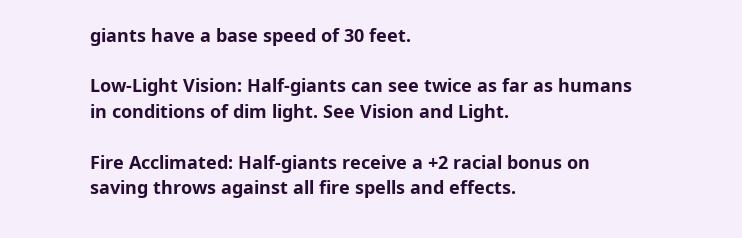giants have a base speed of 30 feet.

Low-Light Vision: Half-giants can see twice as far as humans in conditions of dim light. See Vision and Light.

Fire Acclimated: Half-giants receive a +2 racial bonus on saving throws against all fire spells and effects.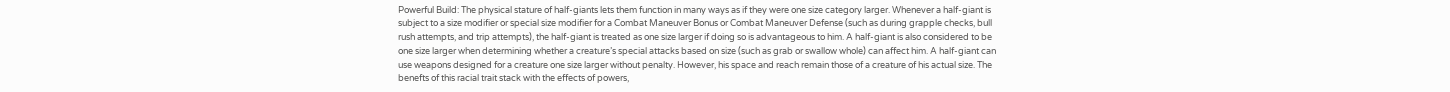Powerful Build: The physical stature of half-giants lets them function in many ways as if they were one size category larger. Whenever a half-giant is subject to a size modifier or special size modifier for a Combat Maneuver Bonus or Combat Maneuver Defense (such as during grapple checks, bull rush attempts, and trip attempts), the half-giant is treated as one size larger if doing so is advantageous to him. A half-giant is also considered to be one size larger when determining whether a creature’s special attacks based on size (such as grab or swallow whole) can affect him. A half-giant can use weapons designed for a creature one size larger without penalty. However, his space and reach remain those of a creature of his actual size. The benefts of this racial trait stack with the effects of powers,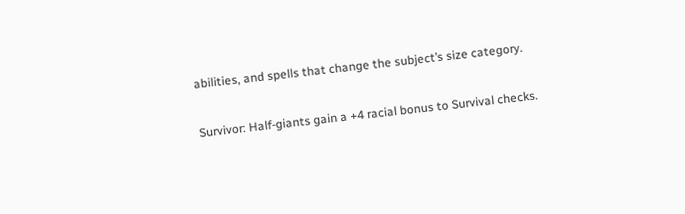abilities, and spells that change the subject’s size category.

Survivor: Half-giants gain a +4 racial bonus to Survival checks.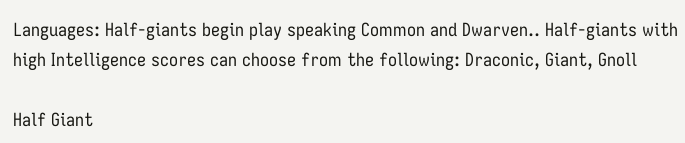Languages: Half-giants begin play speaking Common and Dwarven.. Half-giants with high Intelligence scores can choose from the following: Draconic, Giant, Gnoll

Half Giant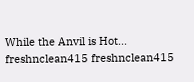While the Anvil is Hot... freshnclean415 freshnclean415